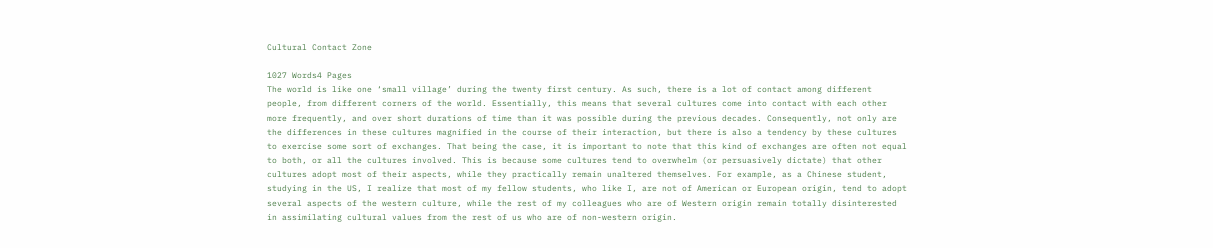Cultural Contact Zone

1027 Words4 Pages
The world is like one ‘small village’ during the twenty first century. As such, there is a lot of contact among different people, from different corners of the world. Essentially, this means that several cultures come into contact with each other more frequently, and over short durations of time than it was possible during the previous decades. Consequently, not only are the differences in these cultures magnified in the course of their interaction, but there is also a tendency by these cultures to exercise some sort of exchanges. That being the case, it is important to note that this kind of exchanges are often not equal to both, or all the cultures involved. This is because some cultures tend to overwhelm (or persuasively dictate) that other cultures adopt most of their aspects, while they practically remain unaltered themselves. For example, as a Chinese student, studying in the US, I realize that most of my fellow students, who like I, are not of American or European origin, tend to adopt several aspects of the western culture, while the rest of my colleagues who are of Western origin remain totally disinterested in assimilating cultural values from the rest of us who are of non-western origin.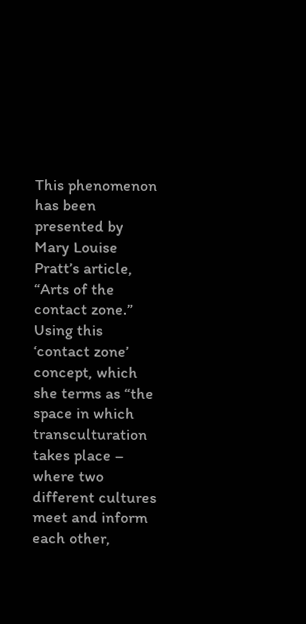This phenomenon has been presented by Mary Louise Pratt’s article, “Arts of the contact zone.” Using this ‘contact zone’ concept, which she terms as “the space in which transculturation takes place – where two different cultures meet and inform each other,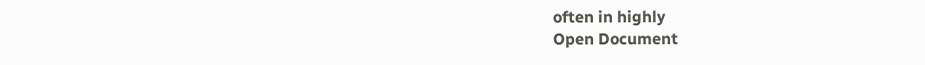often in highly
Open Document